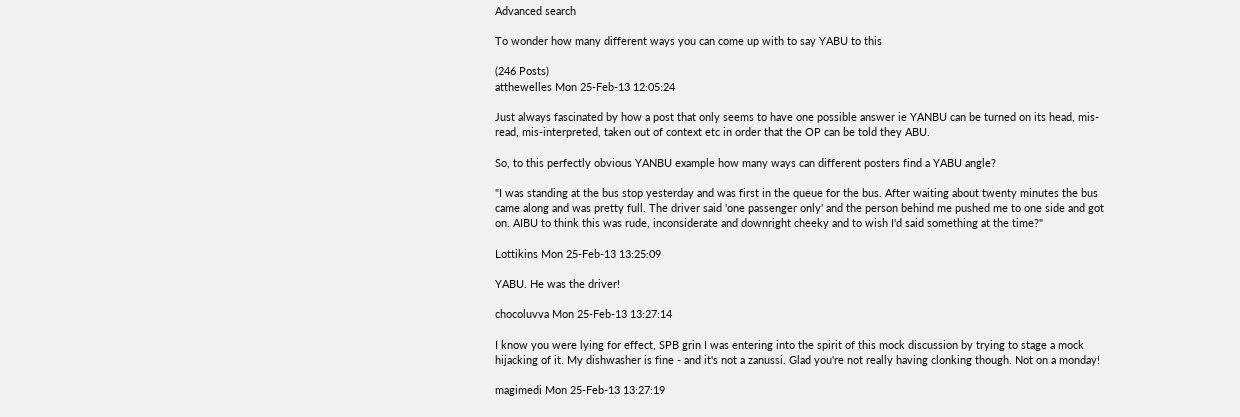Advanced search

To wonder how many different ways you can come up with to say YABU to this

(246 Posts)
atthewelles Mon 25-Feb-13 12:05:24

Just always fascinated by how a post that only seems to have one possible answer ie YANBU can be turned on its head, mis-read, mis-interpreted, taken out of context etc in order that the OP can be told they ABU.

So, to this perfectly obvious YANBU example how many ways can different posters find a YABU angle?

"I was standing at the bus stop yesterday and was first in the queue for the bus. After waiting about twenty minutes the bus came along and was pretty full. The driver said 'one passenger only' and the person behind me pushed me to one side and got on. AIBU to think this was rude, inconsiderate and downright cheeky and to wish I'd said something at the time?"

Lottikins Mon 25-Feb-13 13:25:09

YABU. He was the driver!

chocoluvva Mon 25-Feb-13 13:27:14

I know you were lying for effect, SPB grin I was entering into the spirit of this mock discussion by trying to stage a mock hijacking of it. My dishwasher is fine - and it's not a zanussi. Glad you're not really having clonking though. Not on a monday!

magimedi Mon 25-Feb-13 13:27:19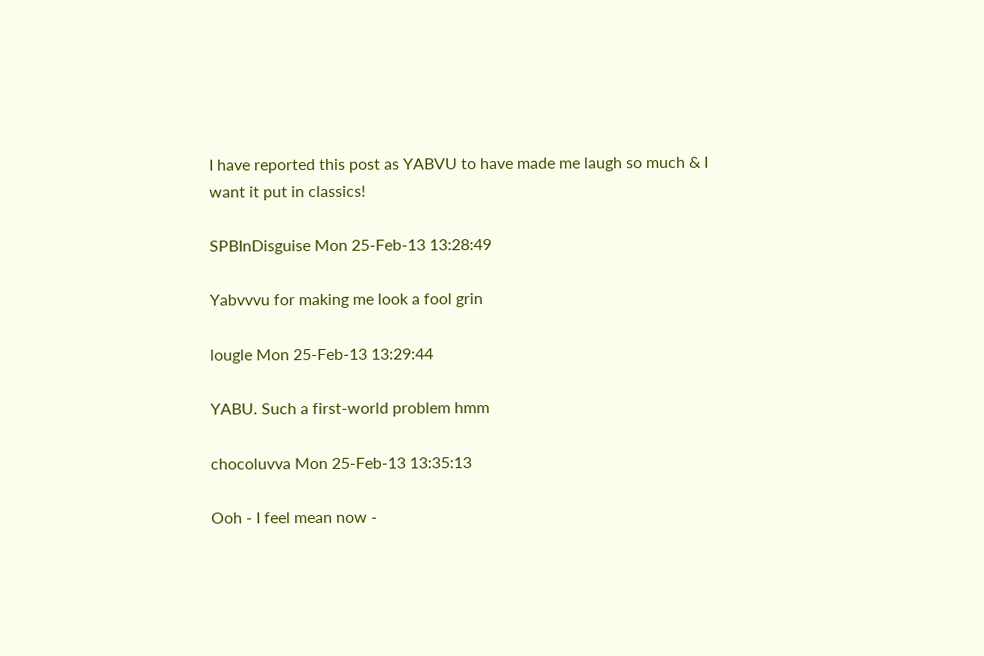I have reported this post as YABVU to have made me laugh so much & I want it put in classics!

SPBInDisguise Mon 25-Feb-13 13:28:49

Yabvvvu for making me look a fool grin

lougle Mon 25-Feb-13 13:29:44

YABU. Such a first-world problem hmm

chocoluvva Mon 25-Feb-13 13:35:13

Ooh - I feel mean now -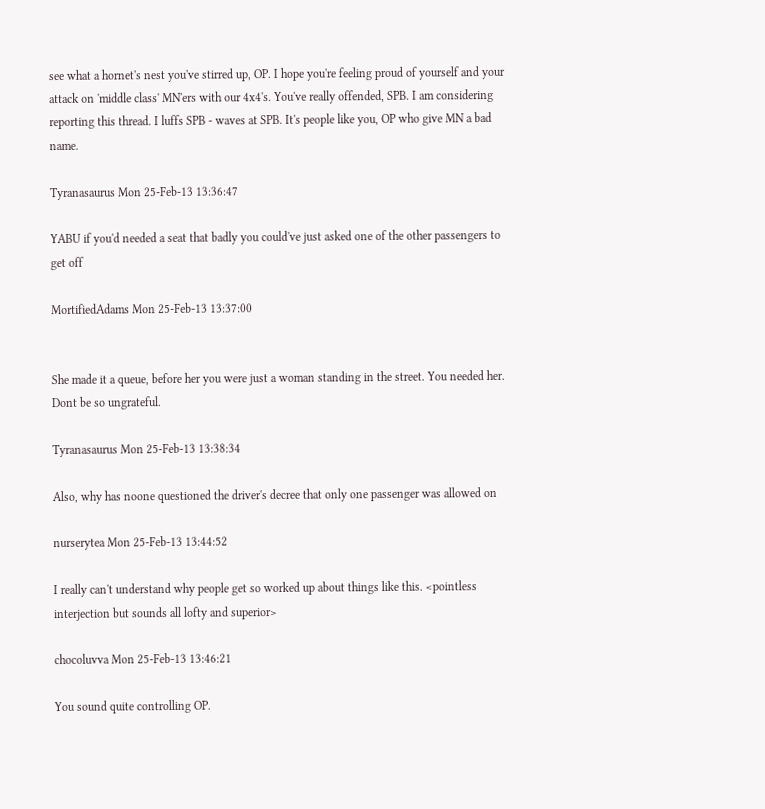see what a hornet's nest you've stirred up, OP. I hope you're feeling proud of yourself and your attack on 'middle class' MN'ers with our 4x4's. You've really offended, SPB. I am considering reporting this thread. I luffs SPB - waves at SPB. It's people like you, OP who give MN a bad name.

Tyranasaurus Mon 25-Feb-13 13:36:47

YABU if you'd needed a seat that badly you could've just asked one of the other passengers to get off

MortifiedAdams Mon 25-Feb-13 13:37:00


She made it a queue, before her you were just a woman standing in the street. You needed her. Dont be so ungrateful.

Tyranasaurus Mon 25-Feb-13 13:38:34

Also, why has noone questioned the driver's decree that only one passenger was allowed on

nurserytea Mon 25-Feb-13 13:44:52

I really can't understand why people get so worked up about things like this. <pointless interjection but sounds all lofty and superior>

chocoluvva Mon 25-Feb-13 13:46:21

You sound quite controlling OP.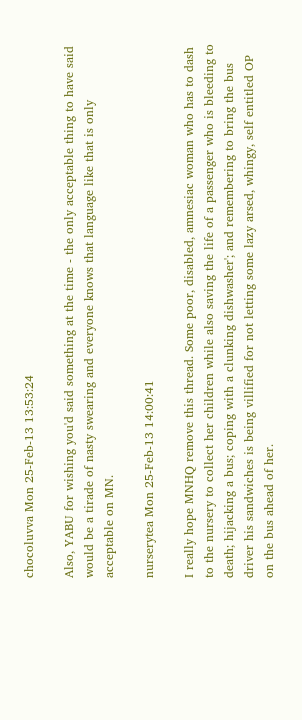chocoluvva Mon 25-Feb-13 13:53:24

Also, YABU for wishing you'd said something at the time - the only acceptable thing to have said would be a tirade of nasty swearing and everyone knows that language like that is only acceptable on MN.

nurserytea Mon 25-Feb-13 14:00:41

I really hope MNHQ remove this thread. Some poor, disabled, amnesiac woman who has to dash to the nursery to collect her children while also saving the life of a passenger who is bleeding to death; hijacking a bus; coping with a clunking dishwasher'; and remembering to bring the bus driver his sandwiches is being villified for not letting some lazy arsed, whingy, self entitled OP on the bus ahead of her.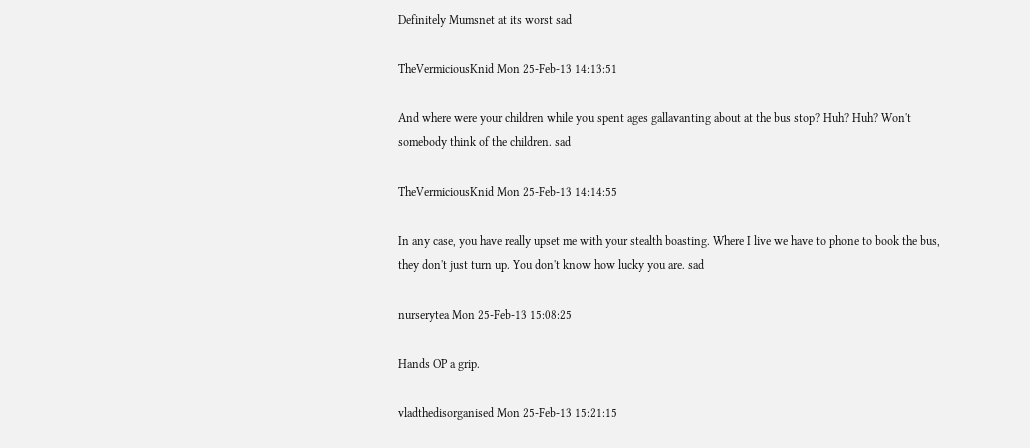Definitely Mumsnet at its worst sad

TheVermiciousKnid Mon 25-Feb-13 14:13:51

And where were your children while you spent ages gallavanting about at the bus stop? Huh? Huh? Won't somebody think of the children. sad

TheVermiciousKnid Mon 25-Feb-13 14:14:55

In any case, you have really upset me with your stealth boasting. Where I live we have to phone to book the bus, they don't just turn up. You don't know how lucky you are. sad

nurserytea Mon 25-Feb-13 15:08:25

Hands OP a grip.

vladthedisorganised Mon 25-Feb-13 15:21:15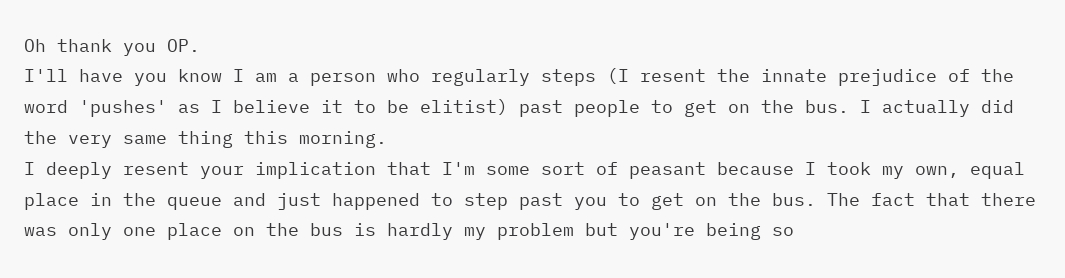Oh thank you OP.
I'll have you know I am a person who regularly steps (I resent the innate prejudice of the word 'pushes' as I believe it to be elitist) past people to get on the bus. I actually did the very same thing this morning.
I deeply resent your implication that I'm some sort of peasant because I took my own, equal place in the queue and just happened to step past you to get on the bus. The fact that there was only one place on the bus is hardly my problem but you're being so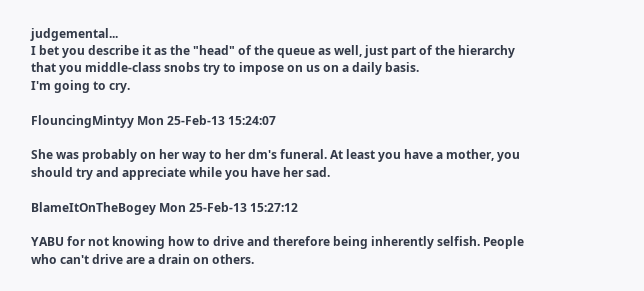judgemental...
I bet you describe it as the "head" of the queue as well, just part of the hierarchy that you middle-class snobs try to impose on us on a daily basis.
I'm going to cry.

FlouncingMintyy Mon 25-Feb-13 15:24:07

She was probably on her way to her dm's funeral. At least you have a mother, you should try and appreciate while you have her sad.

BlameItOnTheBogey Mon 25-Feb-13 15:27:12

YABU for not knowing how to drive and therefore being inherently selfish. People who can't drive are a drain on others.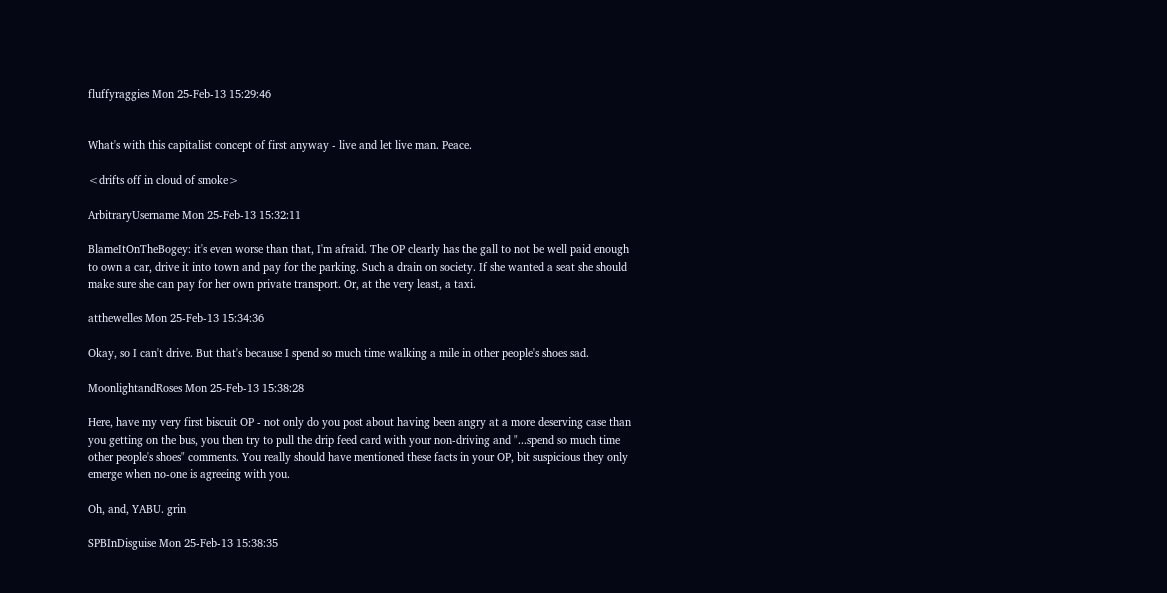fluffyraggies Mon 25-Feb-13 15:29:46


What's with this capitalist concept of first anyway - live and let live man. Peace.

<drifts off in cloud of smoke>

ArbitraryUsername Mon 25-Feb-13 15:32:11

BlameItOnTheBogey: it's even worse than that, I'm afraid. The OP clearly has the gall to not be well paid enough to own a car, drive it into town and pay for the parking. Such a drain on society. If she wanted a seat she should make sure she can pay for her own private transport. Or, at the very least, a taxi.

atthewelles Mon 25-Feb-13 15:34:36

Okay, so I can't drive. But that's because I spend so much time walking a mile in other people's shoes sad.

MoonlightandRoses Mon 25-Feb-13 15:38:28

Here, have my very first biscuit OP - not only do you post about having been angry at a more deserving case than you getting on the bus, you then try to pull the drip feed card with your non-driving and "...spend so much time other people's shoes" comments. You really should have mentioned these facts in your OP, bit suspicious they only emerge when no-one is agreeing with you.

Oh, and, YABU. grin

SPBInDisguise Mon 25-Feb-13 15:38:35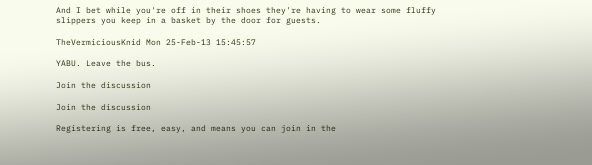And I bet while you're off in their shoes they're having to wear some fluffy slippers you keep in a basket by the door for guests.

TheVermiciousKnid Mon 25-Feb-13 15:45:57

YABU. Leave the bus.

Join the discussion

Join the discussion

Registering is free, easy, and means you can join in the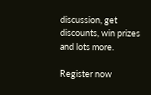discussion, get discounts, win prizes and lots more.

Register now